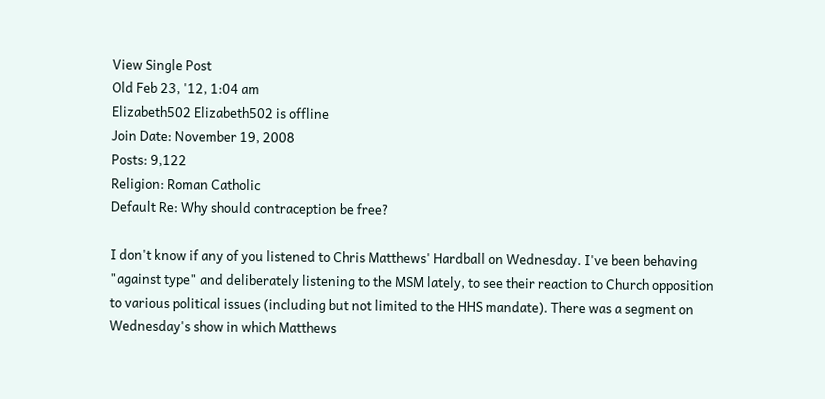View Single Post
Old Feb 23, '12, 1:04 am
Elizabeth502 Elizabeth502 is offline
Join Date: November 19, 2008
Posts: 9,122
Religion: Roman Catholic
Default Re: Why should contraception be free?

I don't know if any of you listened to Chris Matthews' Hardball on Wednesday. I've been behaving "against type" and deliberately listening to the MSM lately, to see their reaction to Church opposition to various political issues (including but not limited to the HHS mandate). There was a segment on Wednesday's show in which Matthews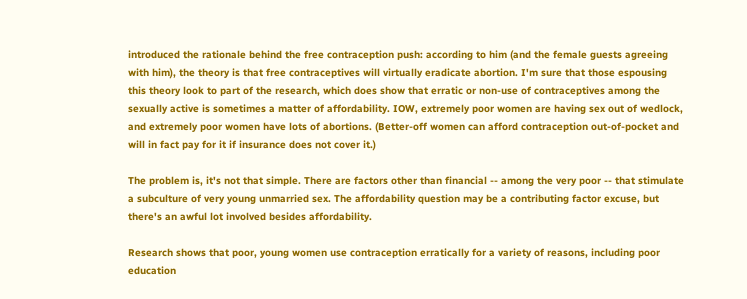introduced the rationale behind the free contraception push: according to him (and the female guests agreeing with him), the theory is that free contraceptives will virtually eradicate abortion. I'm sure that those espousing this theory look to part of the research, which does show that erratic or non-use of contraceptives among the sexually active is sometimes a matter of affordability. IOW, extremely poor women are having sex out of wedlock, and extremely poor women have lots of abortions. (Better-off women can afford contraception out-of-pocket and will in fact pay for it if insurance does not cover it.)

The problem is, it's not that simple. There are factors other than financial -- among the very poor -- that stimulate a subculture of very young unmarried sex. The affordability question may be a contributing factor excuse, but there's an awful lot involved besides affordability.

Research shows that poor, young women use contraception erratically for a variety of reasons, including poor education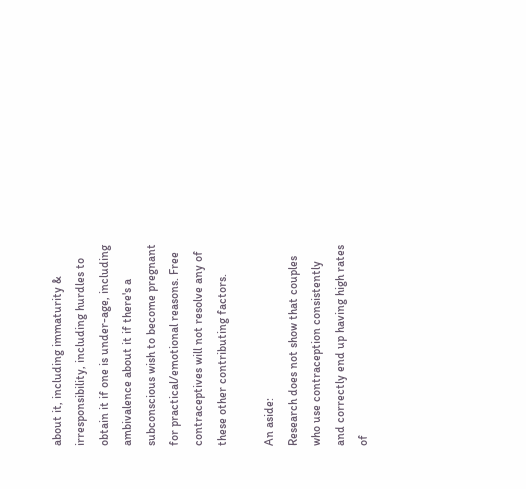about it, including immaturity & irresponsibility, including hurdles to obtain it if one is under-age, including ambivalence about it if there's a subconscious wish to become pregnant for practical/emotional reasons. Free contraceptives will not resolve any of these other contributing factors.

An aside:
Research does not show that couples who use contraception consistently and correctly end up having high rates of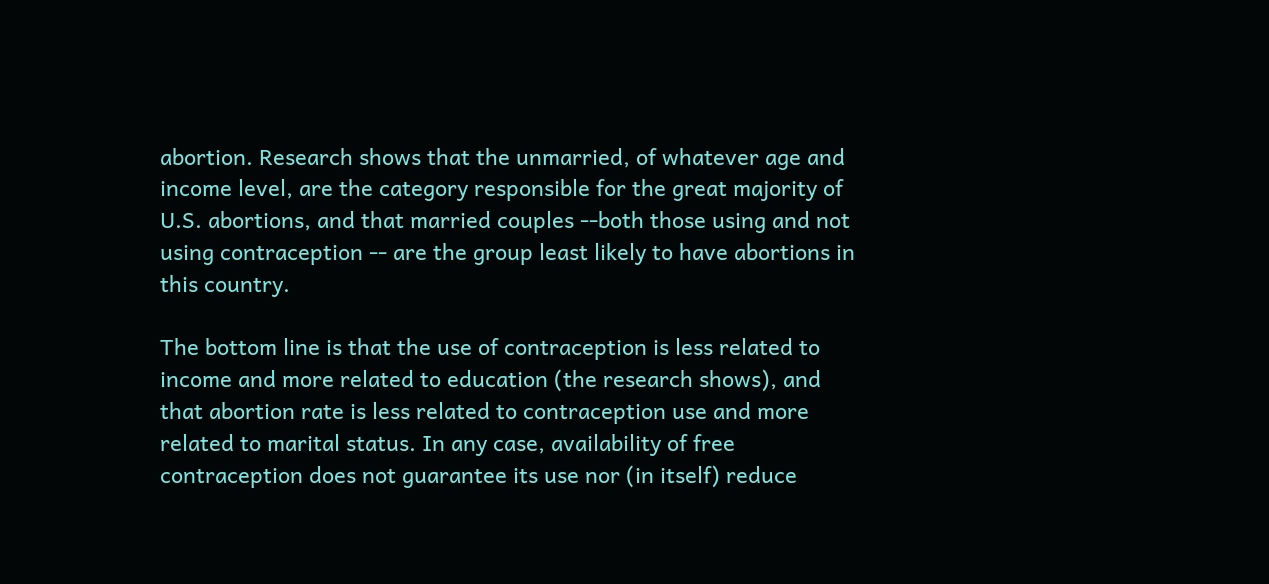abortion. Research shows that the unmarried, of whatever age and income level, are the category responsible for the great majority of U.S. abortions, and that married couples --both those using and not using contraception -- are the group least likely to have abortions in this country.

The bottom line is that the use of contraception is less related to income and more related to education (the research shows), and that abortion rate is less related to contraception use and more related to marital status. In any case, availability of free contraception does not guarantee its use nor (in itself) reduce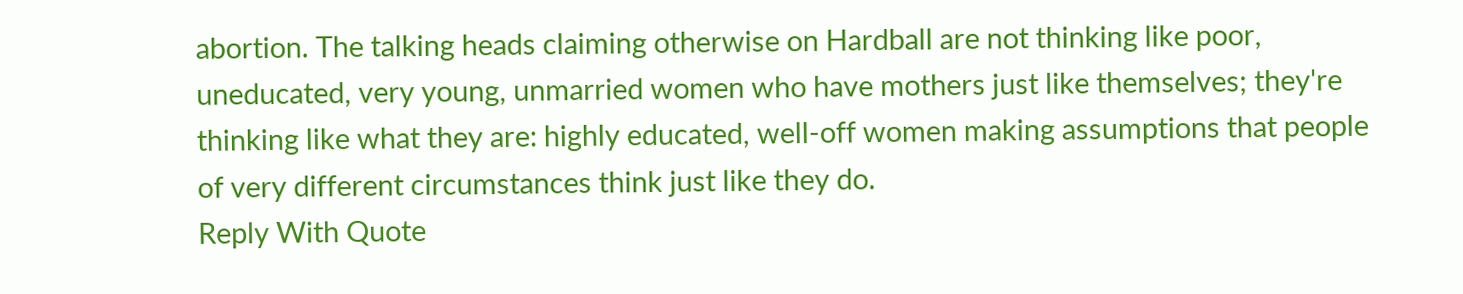abortion. The talking heads claiming otherwise on Hardball are not thinking like poor, uneducated, very young, unmarried women who have mothers just like themselves; they're thinking like what they are: highly educated, well-off women making assumptions that people of very different circumstances think just like they do.
Reply With Quote